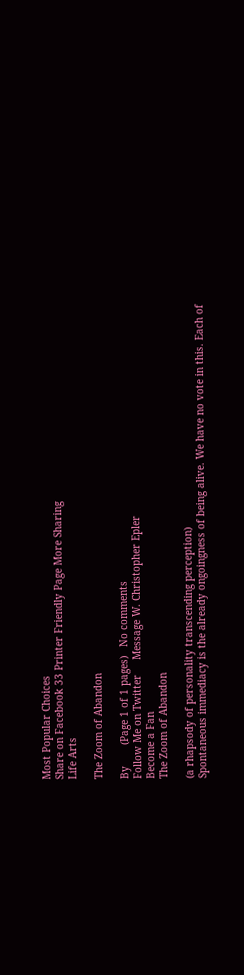Most Popular Choices
Share on Facebook 33 Printer Friendly Page More Sharing
Life Arts

The Zoom of Abandon

By       (Page 1 of 1 pages)   No comments
Follow Me on Twitter     Message W. Christopher Epler
Become a Fan
The Zoom of Abandon

(a rhapsody of personality transcending perception)
Spontaneous immediacy is the already ongoingness of being alive. We have no vote in this. Each of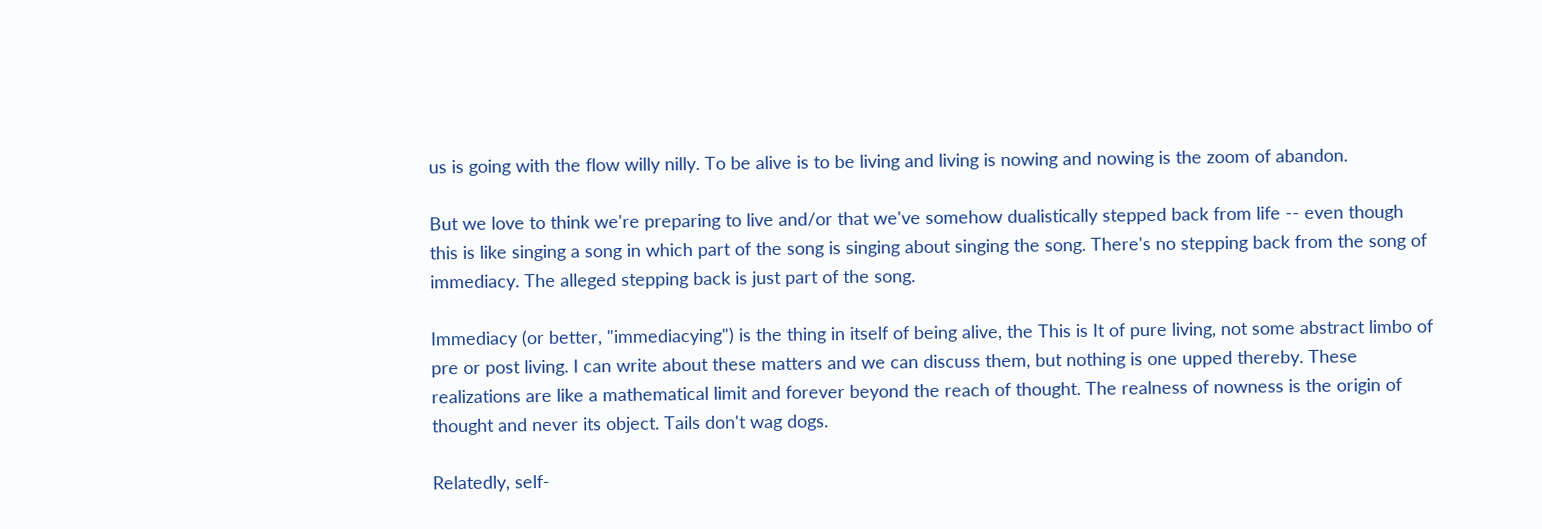us is going with the flow willy nilly. To be alive is to be living and living is nowing and nowing is the zoom of abandon.

But we love to think we're preparing to live and/or that we've somehow dualistically stepped back from life -- even though this is like singing a song in which part of the song is singing about singing the song. There's no stepping back from the song of immediacy. The alleged stepping back is just part of the song.

Immediacy (or better, "immediacying") is the thing in itself of being alive, the This is It of pure living, not some abstract limbo of pre or post living. I can write about these matters and we can discuss them, but nothing is one upped thereby. These realizations are like a mathematical limit and forever beyond the reach of thought. The realness of nowness is the origin of thought and never its object. Tails don't wag dogs.

Relatedly, self-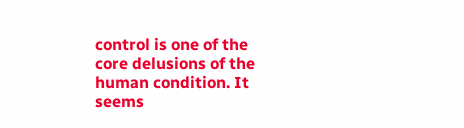control is one of the core delusions of the human condition. It seems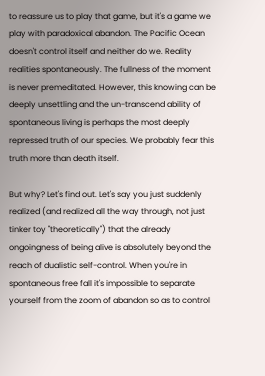to reassure us to play that game, but it's a game we play with paradoxical abandon. The Pacific Ocean doesn't control itself and neither do we. Reality realities spontaneously. The fullness of the moment is never premeditated. However, this knowing can be deeply unsettling and the un-transcend ability of spontaneous living is perhaps the most deeply repressed truth of our species. We probably fear this truth more than death itself.

But why? Let's find out. Let's say you just suddenly realized (and realized all the way through, not just tinker toy "theoretically") that the already ongoingness of being alive is absolutely beyond the reach of dualistic self-control. When you're in spontaneous free fall it's impossible to separate yourself from the zoom of abandon so as to control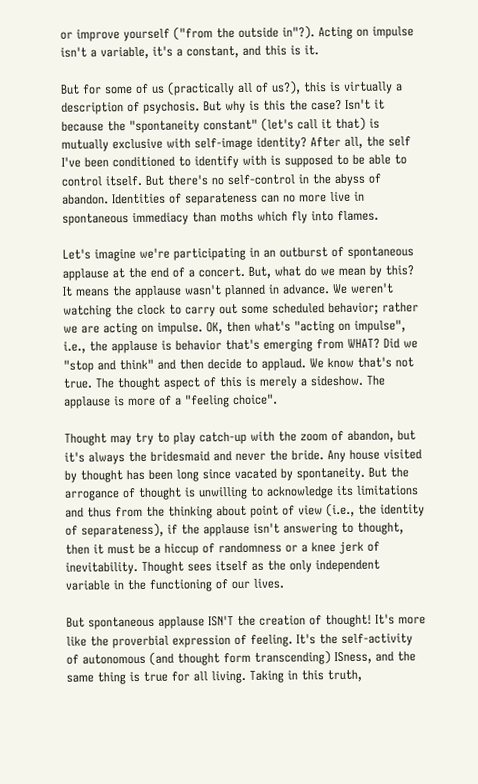or improve yourself ("from the outside in"?). Acting on impulse isn't a variable, it's a constant, and this is it.

But for some of us (practically all of us?), this is virtually a description of psychosis. But why is this the case? Isn't it because the "spontaneity constant" (let's call it that) is mutually exclusive with self-image identity? After all, the self I've been conditioned to identify with is supposed to be able to control itself. But there's no self-control in the abyss of abandon. Identities of separateness can no more live in spontaneous immediacy than moths which fly into flames.

Let's imagine we're participating in an outburst of spontaneous applause at the end of a concert. But, what do we mean by this? It means the applause wasn't planned in advance. We weren't watching the clock to carry out some scheduled behavior; rather we are acting on impulse. OK, then what's "acting on impulse", i.e., the applause is behavior that's emerging from WHAT? Did we "stop and think" and then decide to applaud. We know that's not true. The thought aspect of this is merely a sideshow. The applause is more of a "feeling choice".

Thought may try to play catch-up with the zoom of abandon, but it's always the bridesmaid and never the bride. Any house visited by thought has been long since vacated by spontaneity. But the arrogance of thought is unwilling to acknowledge its limitations and thus from the thinking about point of view (i.e., the identity of separateness), if the applause isn't answering to thought, then it must be a hiccup of randomness or a knee jerk of inevitability. Thought sees itself as the only independent variable in the functioning of our lives.

But spontaneous applause ISN'T the creation of thought! It's more like the proverbial expression of feeling. It's the self-activity of autonomous (and thought form transcending) ISness, and the same thing is true for all living. Taking in this truth,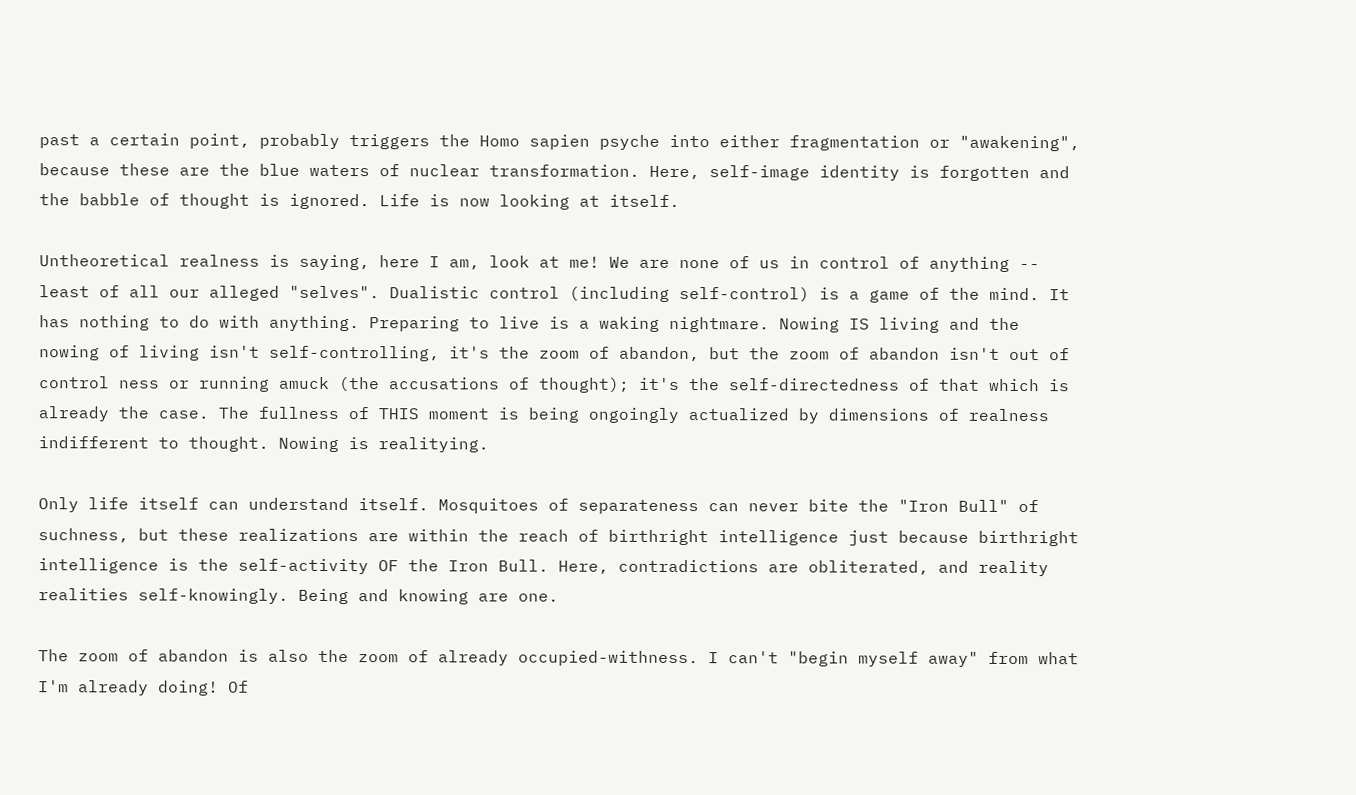past a certain point, probably triggers the Homo sapien psyche into either fragmentation or "awakening", because these are the blue waters of nuclear transformation. Here, self-image identity is forgotten and the babble of thought is ignored. Life is now looking at itself.

Untheoretical realness is saying, here I am, look at me! We are none of us in control of anything -- least of all our alleged "selves". Dualistic control (including self-control) is a game of the mind. It has nothing to do with anything. Preparing to live is a waking nightmare. Nowing IS living and the nowing of living isn't self-controlling, it's the zoom of abandon, but the zoom of abandon isn't out of control ness or running amuck (the accusations of thought); it's the self-directedness of that which is already the case. The fullness of THIS moment is being ongoingly actualized by dimensions of realness indifferent to thought. Nowing is realitying.

Only life itself can understand itself. Mosquitoes of separateness can never bite the "Iron Bull" of suchness, but these realizations are within the reach of birthright intelligence just because birthright intelligence is the self-activity OF the Iron Bull. Here, contradictions are obliterated, and reality realities self-knowingly. Being and knowing are one.

The zoom of abandon is also the zoom of already occupied-withness. I can't "begin myself away" from what I'm already doing! Of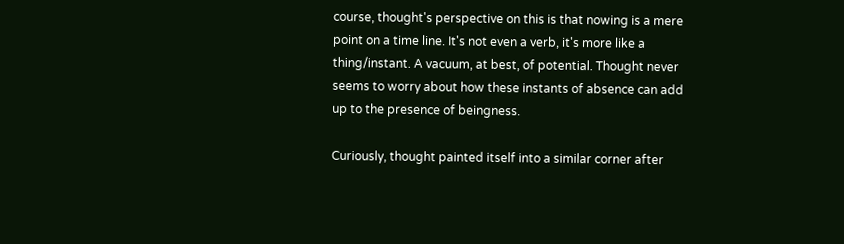course, thought's perspective on this is that nowing is a mere point on a time line. It's not even a verb, it's more like a thing/instant. A vacuum, at best, of potential. Thought never seems to worry about how these instants of absence can add up to the presence of beingness.

Curiously, thought painted itself into a similar corner after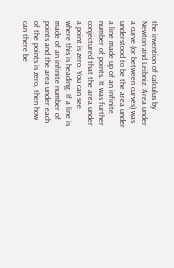the invention of calculus by Newton and Leibniz. Area under a curve (or between curves) was understood to be the area under a line made up of an infinite number of points. It was further conjectured that the area under a point is zero. You can see where this is heading. If a line is made of an infinite number of points and the area under each of the points is zero, then how can there be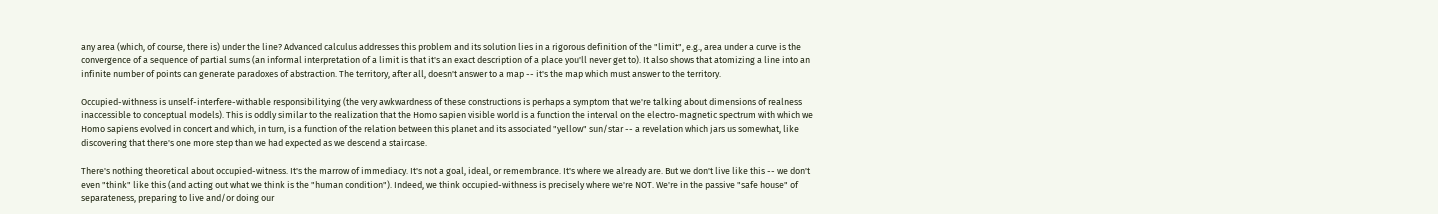any area (which, of course, there is) under the line? Advanced calculus addresses this problem and its solution lies in a rigorous definition of the "limit", e.g., area under a curve is the convergence of a sequence of partial sums (an informal interpretation of a limit is that it's an exact description of a place you'll never get to). It also shows that atomizing a line into an infinite number of points can generate paradoxes of abstraction. The territory, after all, doesn't answer to a map -- it's the map which must answer to the territory.

Occupied-withness is unself-interfere-withable responsibilitying (the very awkwardness of these constructions is perhaps a symptom that we're talking about dimensions of realness inaccessible to conceptual models). This is oddly similar to the realization that the Homo sapien visible world is a function the interval on the electro-magnetic spectrum with which we Homo sapiens evolved in concert and which, in turn, is a function of the relation between this planet and its associated "yellow" sun/star -- a revelation which jars us somewhat, like discovering that there's one more step than we had expected as we descend a staircase.

There's nothing theoretical about occupied-witness. It's the marrow of immediacy. It's not a goal, ideal, or remembrance. It's where we already are. But we don't live like this -- we don't even "think" like this (and acting out what we think is the "human condition"). Indeed, we think occupied-withness is precisely where we're NOT. We're in the passive "safe house" of separateness, preparing to live and/or doing our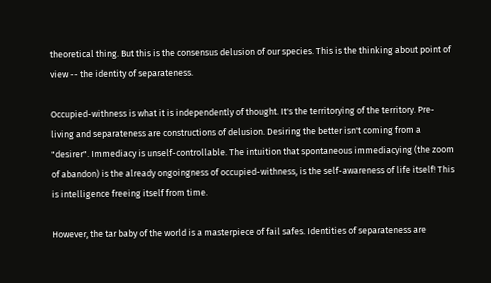theoretical thing. But this is the consensus delusion of our species. This is the thinking about point of view -- the identity of separateness.

Occupied-withness is what it is independently of thought. It's the territorying of the territory. Pre-living and separateness are constructions of delusion. Desiring the better isn't coming from a "desirer". Immediacy is unself-controllable. The intuition that spontaneous immediacying (the zoom of abandon) is the already ongoingness of occupied-withness, is the self-awareness of life itself! This is intelligence freeing itself from time.

However, the tar baby of the world is a masterpiece of fail safes. Identities of separateness are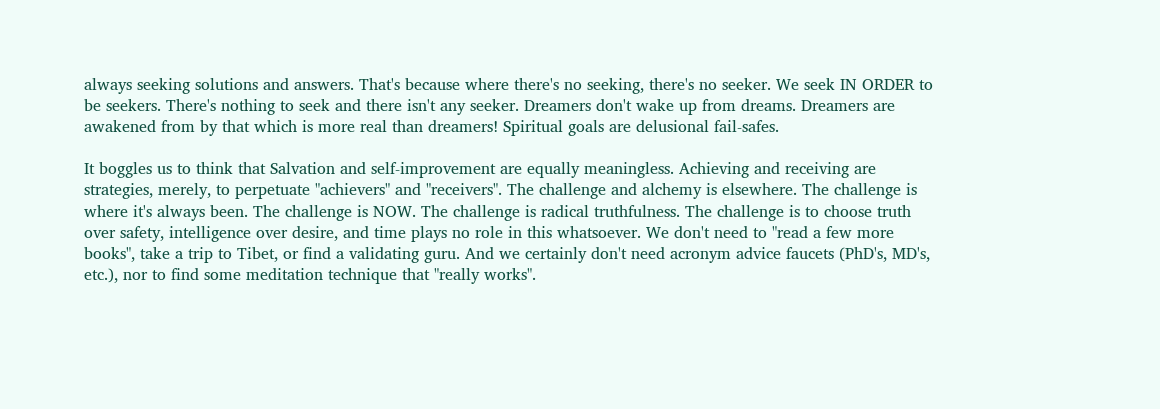always seeking solutions and answers. That's because where there's no seeking, there's no seeker. We seek IN ORDER to be seekers. There's nothing to seek and there isn't any seeker. Dreamers don't wake up from dreams. Dreamers are awakened from by that which is more real than dreamers! Spiritual goals are delusional fail-safes.

It boggles us to think that Salvation and self-improvement are equally meaningless. Achieving and receiving are strategies, merely, to perpetuate "achievers" and "receivers". The challenge and alchemy is elsewhere. The challenge is where it's always been. The challenge is NOW. The challenge is radical truthfulness. The challenge is to choose truth over safety, intelligence over desire, and time plays no role in this whatsoever. We don't need to "read a few more books", take a trip to Tibet, or find a validating guru. And we certainly don't need acronym advice faucets (PhD's, MD's, etc.), nor to find some meditation technique that "really works".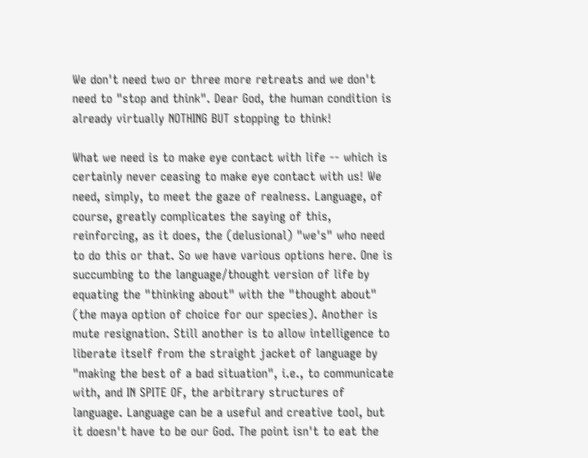We don't need two or three more retreats and we don't need to "stop and think". Dear God, the human condition is already virtually NOTHING BUT stopping to think!

What we need is to make eye contact with life -- which is certainly never ceasing to make eye contact with us! We need, simply, to meet the gaze of realness. Language, of course, greatly complicates the saying of this, reinforcing, as it does, the (delusional) "we's" who need to do this or that. So we have various options here. One is succumbing to the language/thought version of life by equating the "thinking about" with the "thought about" (the maya option of choice for our species). Another is mute resignation. Still another is to allow intelligence to liberate itself from the straight jacket of language by "making the best of a bad situation", i.e., to communicate with, and IN SPITE OF, the arbitrary structures of language. Language can be a useful and creative tool, but it doesn't have to be our God. The point isn't to eat the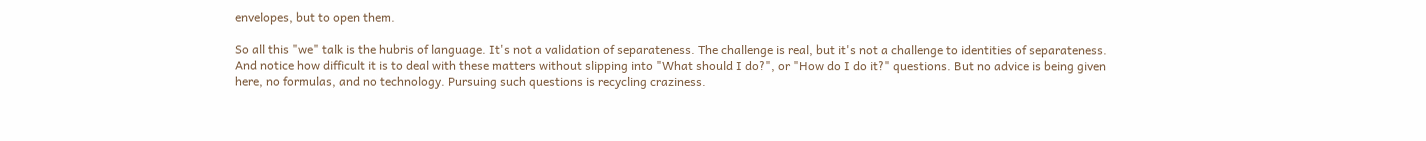envelopes, but to open them.

So all this "we" talk is the hubris of language. It's not a validation of separateness. The challenge is real, but it's not a challenge to identities of separateness. And notice how difficult it is to deal with these matters without slipping into "What should I do?", or "How do I do it?" questions. But no advice is being given here, no formulas, and no technology. Pursuing such questions is recycling craziness.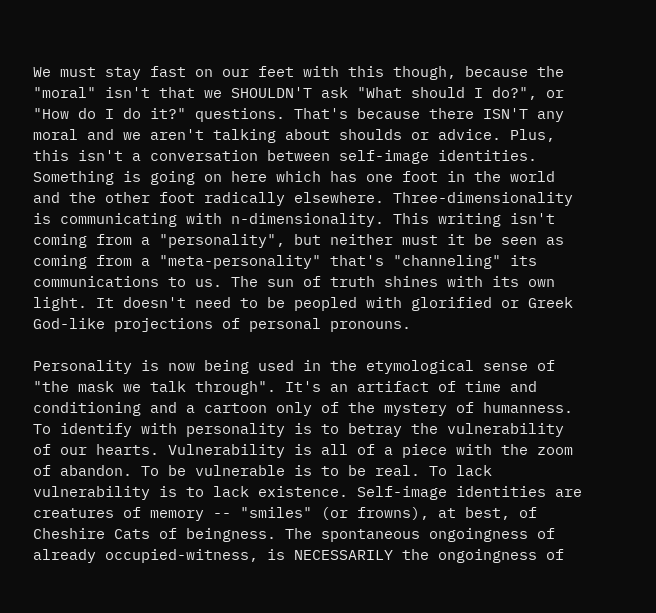We must stay fast on our feet with this though, because the "moral" isn't that we SHOULDN'T ask "What should I do?", or "How do I do it?" questions. That's because there ISN'T any moral and we aren't talking about shoulds or advice. Plus, this isn't a conversation between self-image identities. Something is going on here which has one foot in the world and the other foot radically elsewhere. Three-dimensionality is communicating with n-dimensionality. This writing isn't coming from a "personality", but neither must it be seen as coming from a "meta-personality" that's "channeling" its communications to us. The sun of truth shines with its own light. It doesn't need to be peopled with glorified or Greek God-like projections of personal pronouns.

Personality is now being used in the etymological sense of "the mask we talk through". It's an artifact of time and conditioning and a cartoon only of the mystery of humanness. To identify with personality is to betray the vulnerability of our hearts. Vulnerability is all of a piece with the zoom of abandon. To be vulnerable is to be real. To lack vulnerability is to lack existence. Self-image identities are creatures of memory -- "smiles" (or frowns), at best, of Cheshire Cats of beingness. The spontaneous ongoingness of already occupied-witness, is NECESSARILY the ongoingness of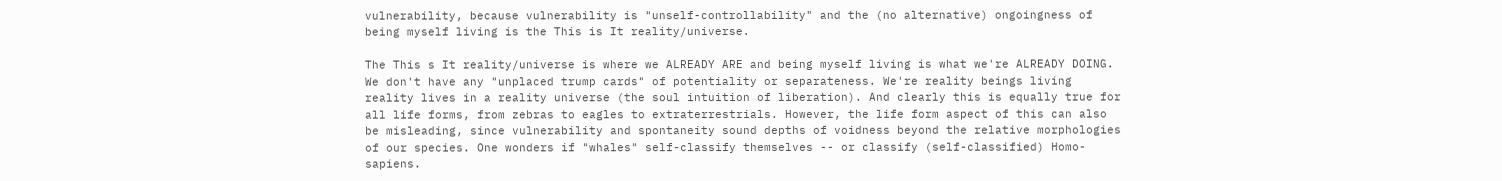vulnerability, because vulnerability is "unself-controllability" and the (no alternative) ongoingness of being myself living is the This is It reality/universe.

The This s It reality/universe is where we ALREADY ARE and being myself living is what we're ALREADY DOING. We don't have any "unplaced trump cards" of potentiality or separateness. We're reality beings living reality lives in a reality universe (the soul intuition of liberation). And clearly this is equally true for all life forms, from zebras to eagles to extraterrestrials. However, the life form aspect of this can also be misleading, since vulnerability and spontaneity sound depths of voidness beyond the relative morphologies of our species. One wonders if "whales" self-classify themselves -- or classify (self-classified) Homo-sapiens.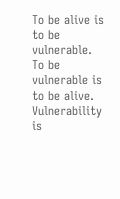To be alive is to be vulnerable. To be vulnerable is to be alive. Vulnerability is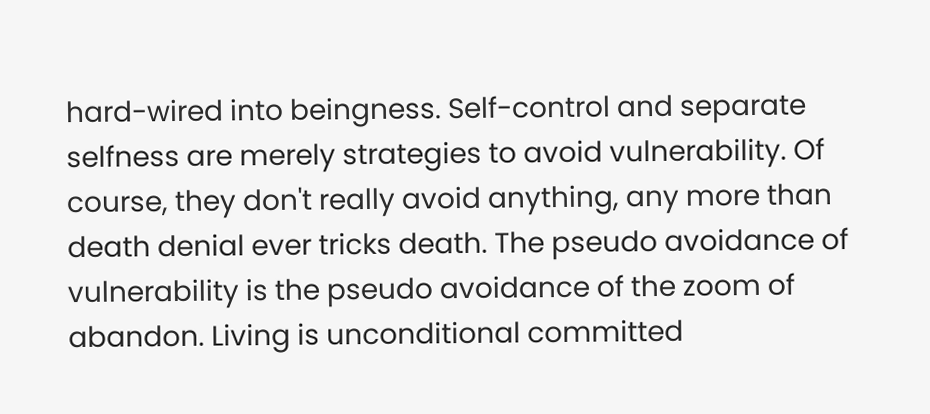hard-wired into beingness. Self-control and separate selfness are merely strategies to avoid vulnerability. Of course, they don't really avoid anything, any more than death denial ever tricks death. The pseudo avoidance of vulnerability is the pseudo avoidance of the zoom of abandon. Living is unconditional committed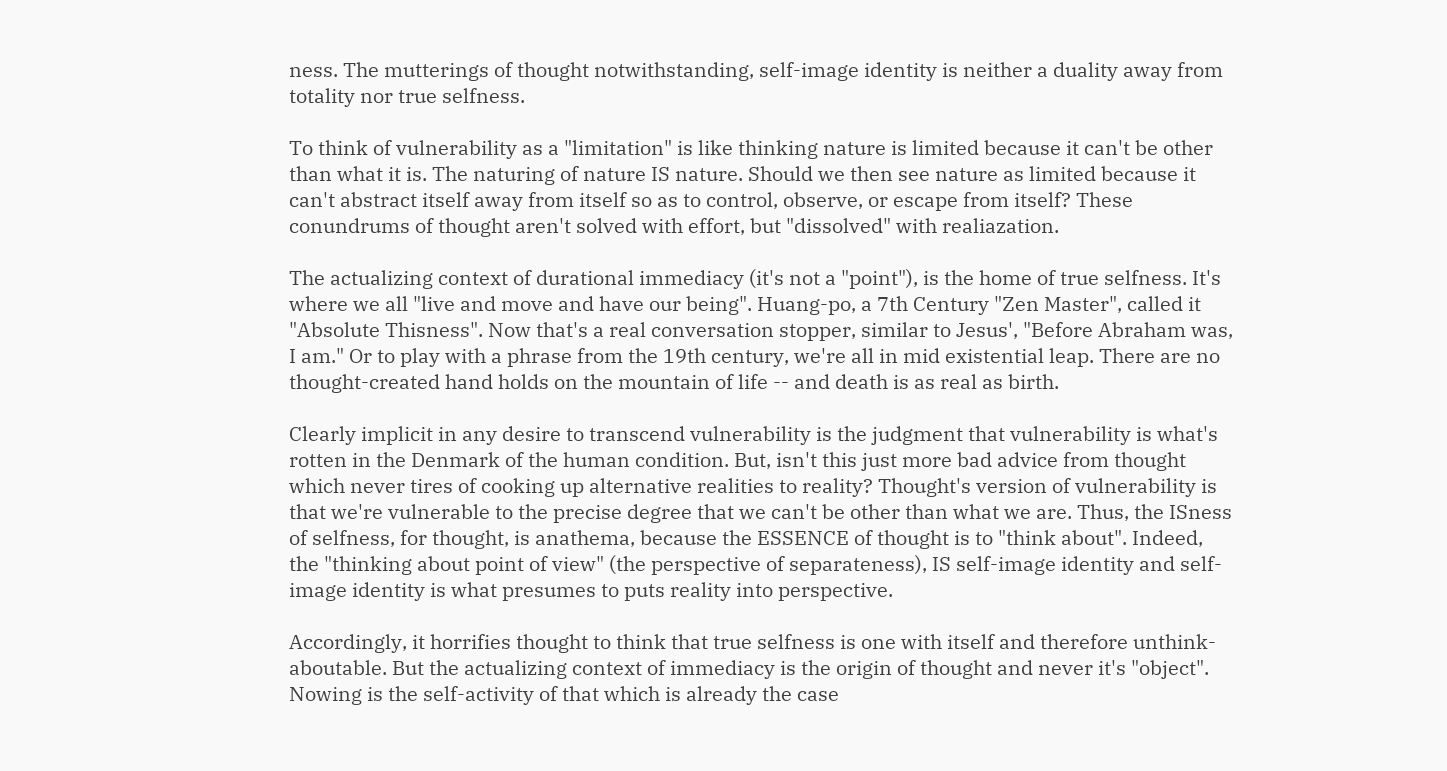ness. The mutterings of thought notwithstanding, self-image identity is neither a duality away from totality nor true selfness.

To think of vulnerability as a "limitation" is like thinking nature is limited because it can't be other than what it is. The naturing of nature IS nature. Should we then see nature as limited because it can't abstract itself away from itself so as to control, observe, or escape from itself? These conundrums of thought aren't solved with effort, but "dissolved" with realiazation.

The actualizing context of durational immediacy (it's not a "point"), is the home of true selfness. It's where we all "live and move and have our being". Huang-po, a 7th Century "Zen Master", called it "Absolute Thisness". Now that's a real conversation stopper, similar to Jesus', "Before Abraham was, I am." Or to play with a phrase from the 19th century, we're all in mid existential leap. There are no thought-created hand holds on the mountain of life -- and death is as real as birth.

Clearly implicit in any desire to transcend vulnerability is the judgment that vulnerability is what's rotten in the Denmark of the human condition. But, isn't this just more bad advice from thought which never tires of cooking up alternative realities to reality? Thought's version of vulnerability is that we're vulnerable to the precise degree that we can't be other than what we are. Thus, the ISness of selfness, for thought, is anathema, because the ESSENCE of thought is to "think about". Indeed, the "thinking about point of view" (the perspective of separateness), IS self-image identity and self-image identity is what presumes to puts reality into perspective.

Accordingly, it horrifies thought to think that true selfness is one with itself and therefore unthink-aboutable. But the actualizing context of immediacy is the origin of thought and never it's "object". Nowing is the self-activity of that which is already the case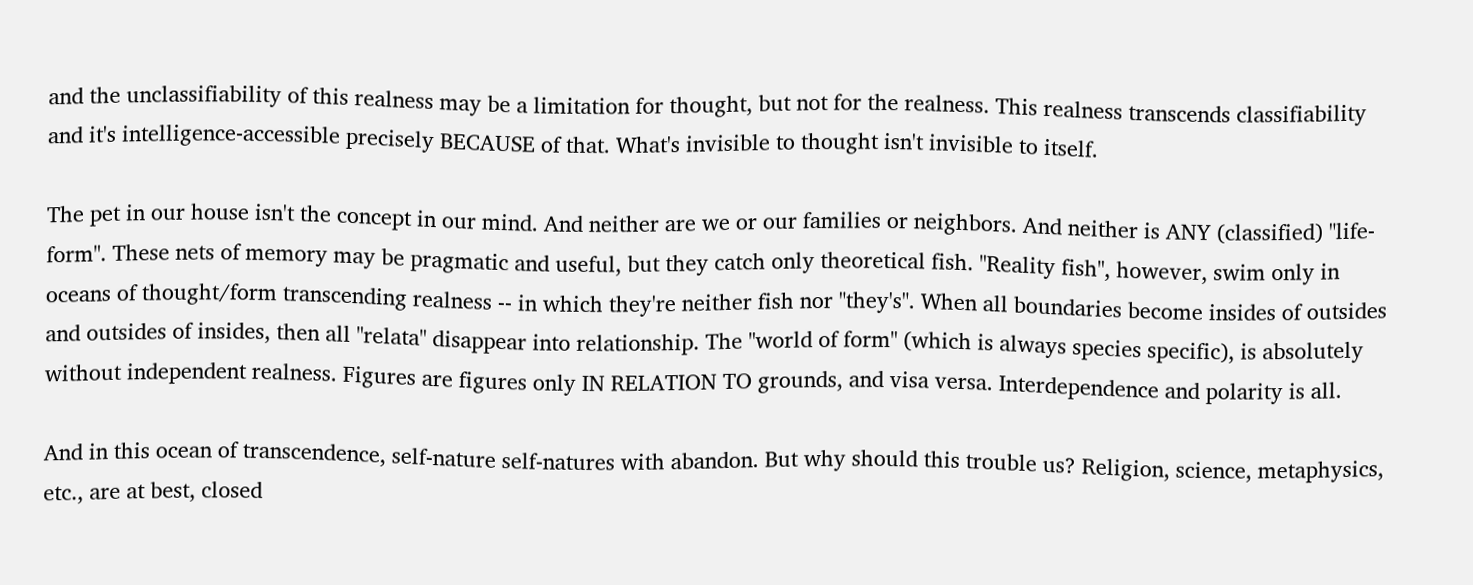and the unclassifiability of this realness may be a limitation for thought, but not for the realness. This realness transcends classifiability and it's intelligence-accessible precisely BECAUSE of that. What's invisible to thought isn't invisible to itself.

The pet in our house isn't the concept in our mind. And neither are we or our families or neighbors. And neither is ANY (classified) "life-form". These nets of memory may be pragmatic and useful, but they catch only theoretical fish. "Reality fish", however, swim only in oceans of thought/form transcending realness -- in which they're neither fish nor "they's". When all boundaries become insides of outsides and outsides of insides, then all "relata" disappear into relationship. The "world of form" (which is always species specific), is absolutely without independent realness. Figures are figures only IN RELATION TO grounds, and visa versa. Interdependence and polarity is all.

And in this ocean of transcendence, self-nature self-natures with abandon. But why should this trouble us? Religion, science, metaphysics, etc., are at best, closed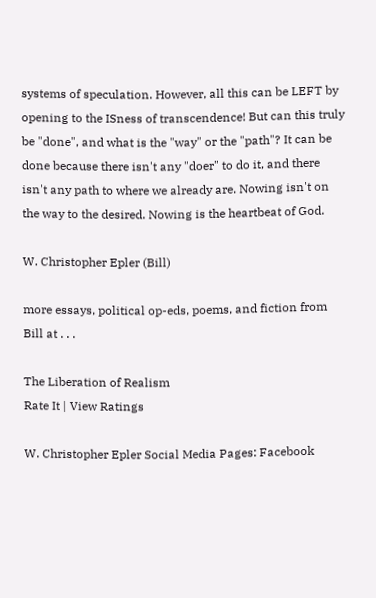systems of speculation. However, all this can be LEFT by opening to the ISness of transcendence! But can this truly be "done", and what is the "way" or the "path"? It can be done because there isn't any "doer" to do it, and there isn't any path to where we already are. Nowing isn't on the way to the desired. Nowing is the heartbeat of God.

W. Christopher Epler (Bill)

more essays, political op-eds, poems, and fiction from Bill at . . .

The Liberation of Realism
Rate It | View Ratings

W. Christopher Epler Social Media Pages: Facebook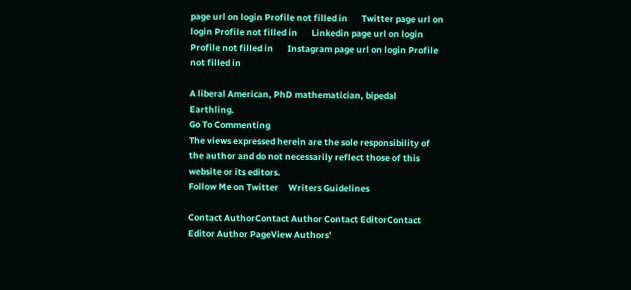page url on login Profile not filled in       Twitter page url on login Profile not filled in       Linkedin page url on login Profile not filled in       Instagram page url on login Profile not filled in

A liberal American, PhD mathematician, bipedal Earthling.
Go To Commenting
The views expressed herein are the sole responsibility of the author and do not necessarily reflect those of this website or its editors.
Follow Me on Twitter     Writers Guidelines

Contact AuthorContact Author Contact EditorContact Editor Author PageView Authors'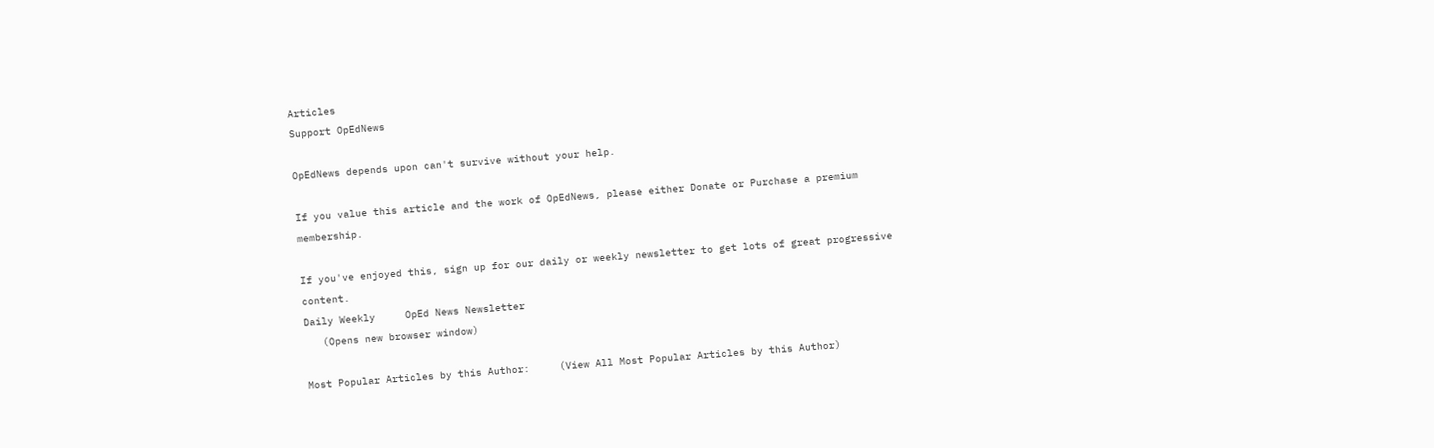Articles
Support OpEdNews

OpEdNews depends upon can't survive without your help.

If you value this article and the work of OpEdNews, please either Donate or Purchase a premium membership.

If you've enjoyed this, sign up for our daily or weekly newsletter to get lots of great progressive content.
Daily Weekly     OpEd News Newsletter
   (Opens new browser window)

Most Popular Articles by this Author:     (View All Most Popular Articles by this Author)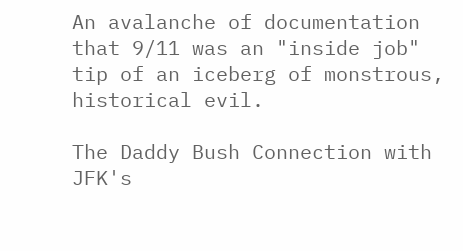An avalanche of documentation that 9/11 was an "inside job" tip of an iceberg of monstrous, historical evil.

The Daddy Bush Connection with JFK's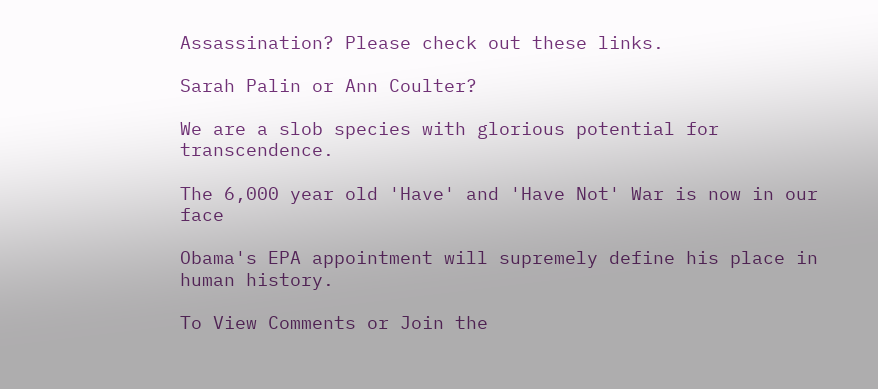Assassination? Please check out these links.

Sarah Palin or Ann Coulter?

We are a slob species with glorious potential for transcendence.

The 6,000 year old 'Have' and 'Have Not' War is now in our face

Obama's EPA appointment will supremely define his place in human history.

To View Comments or Join the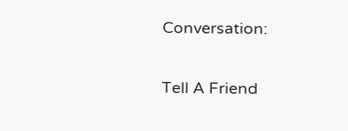Conversation:

Tell A Friend